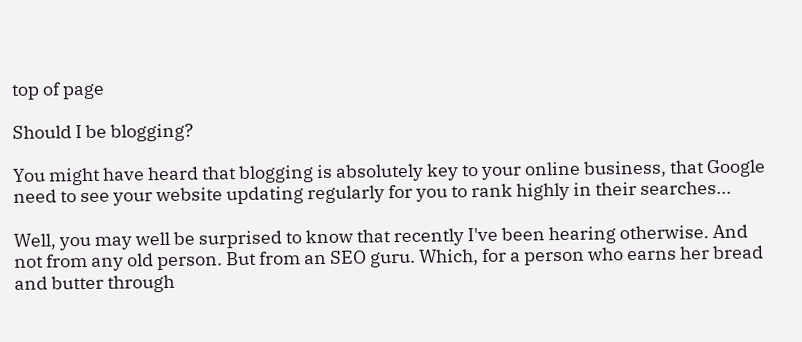top of page

Should I be blogging?

You might have heard that blogging is absolutely key to your online business, that Google need to see your website updating regularly for you to rank highly in their searches...

Well, you may well be surprised to know that recently I've been hearing otherwise. And not from any old person. But from an SEO guru. Which, for a person who earns her bread and butter through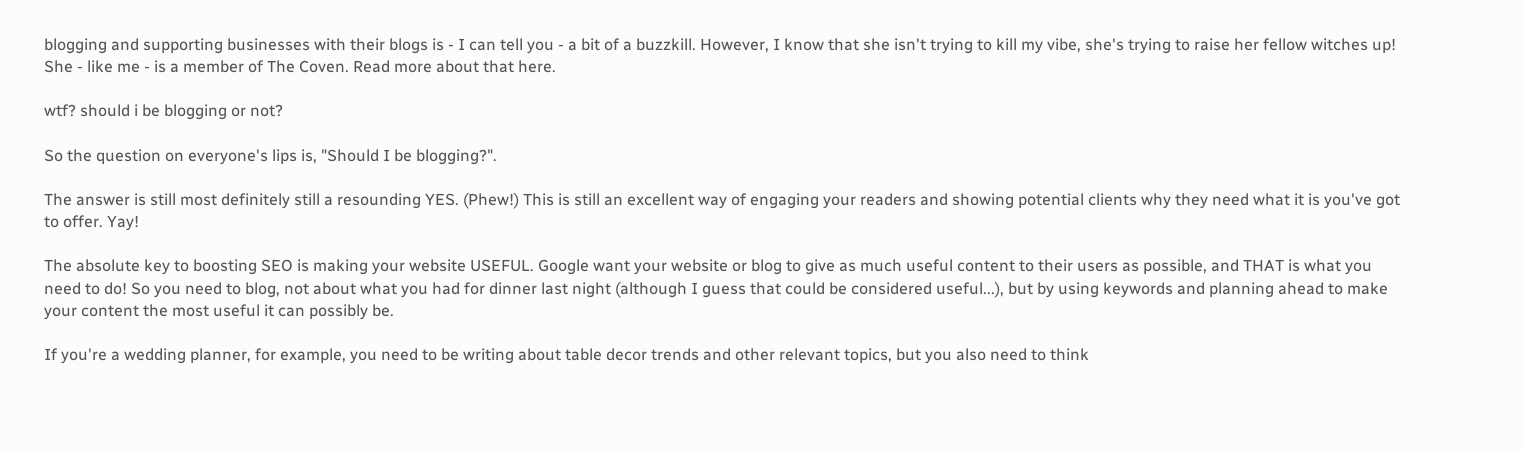blogging and supporting businesses with their blogs is - I can tell you - a bit of a buzzkill. However, I know that she isn't trying to kill my vibe, she's trying to raise her fellow witches up! She - like me - is a member of The Coven. Read more about that here.

wtf? should i be blogging or not?

So the question on everyone's lips is, "Should I be blogging?".

The answer is still most definitely still a resounding YES. (Phew!) This is still an excellent way of engaging your readers and showing potential clients why they need what it is you've got to offer. Yay!

The absolute key to boosting SEO is making your website USEFUL. Google want your website or blog to give as much useful content to their users as possible, and THAT is what you need to do! So you need to blog, not about what you had for dinner last night (although I guess that could be considered useful...), but by using keywords and planning ahead to make your content the most useful it can possibly be.

If you're a wedding planner, for example, you need to be writing about table decor trends and other relevant topics, but you also need to think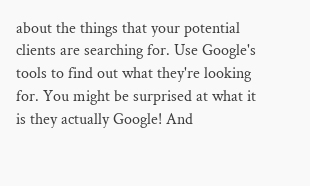about the things that your potential clients are searching for. Use Google's tools to find out what they're looking for. You might be surprised at what it is they actually Google! And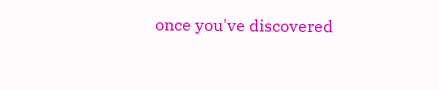once you've discovered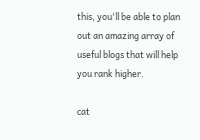this, you'll be able to plan out an amazing array of useful blogs that will help you rank higher.

cat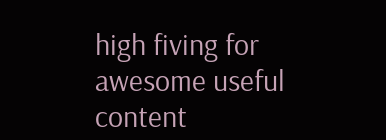high fiving for awesome useful content